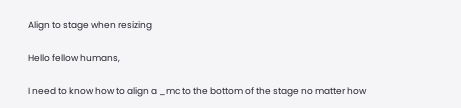Align to stage when resizing

Hello fellow humans,

I need to know how to align a _mc to the bottom of the stage no matter how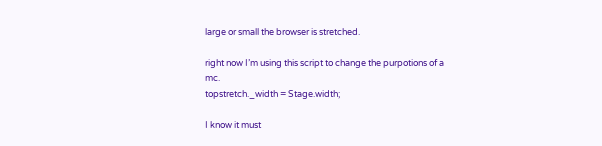large or small the browser is stretched.

right now I’m using this script to change the purpotions of a mc.
topstretch._width = Stage.width;

I know it must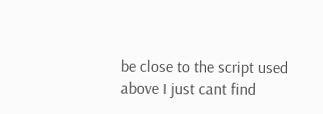be close to the script used above I just cant find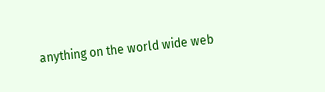anything on the world wide web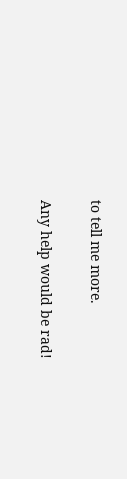to tell me more.

Any help would be rad!